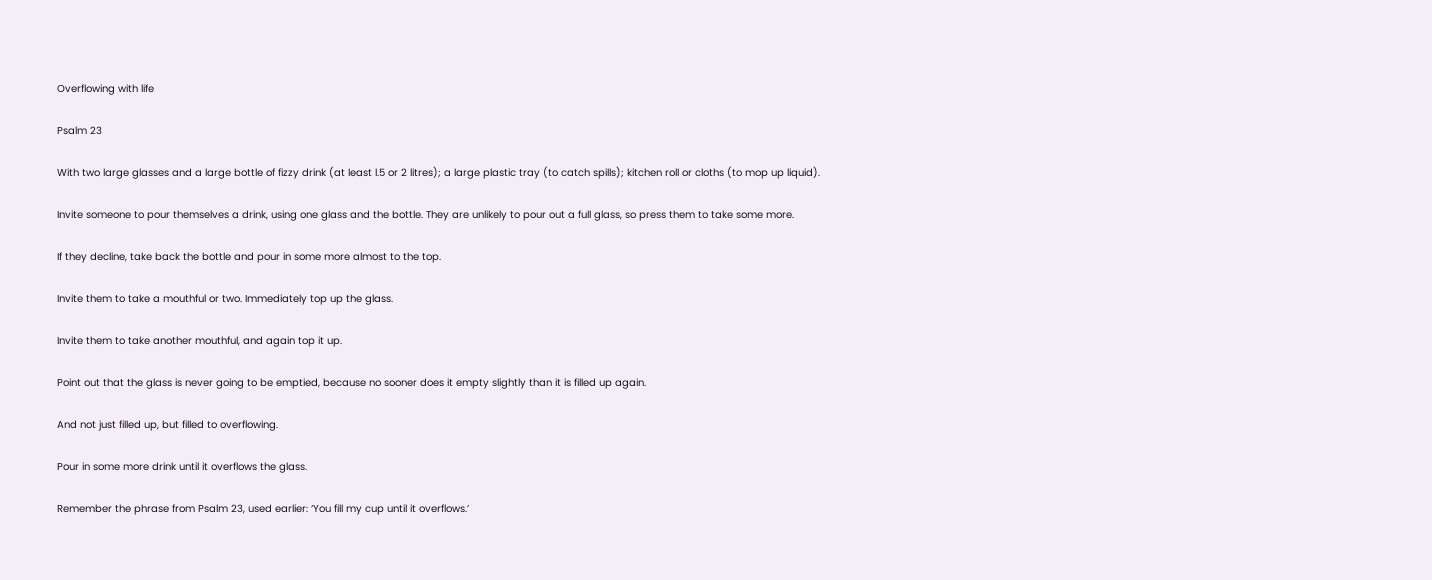Overflowing with life

Psalm 23

With two large glasses and a large bottle of fizzy drink (at least l.5 or 2 litres); a large plastic tray (to catch spills); kitchen roll or cloths (to mop up liquid).

Invite someone to pour themselves a drink, using one glass and the bottle. They are unlikely to pour out a full glass, so press them to take some more.

If they decline, take back the bottle and pour in some more almost to the top.

Invite them to take a mouthful or two. Immediately top up the glass.

Invite them to take another mouthful, and again top it up.

Point out that the glass is never going to be emptied, because no sooner does it empty slightly than it is filled up again.

And not just filled up, but filled to overflowing.

Pour in some more drink until it overflows the glass.

Remember the phrase from Psalm 23, used earlier: ‘You fill my cup until it overflows.’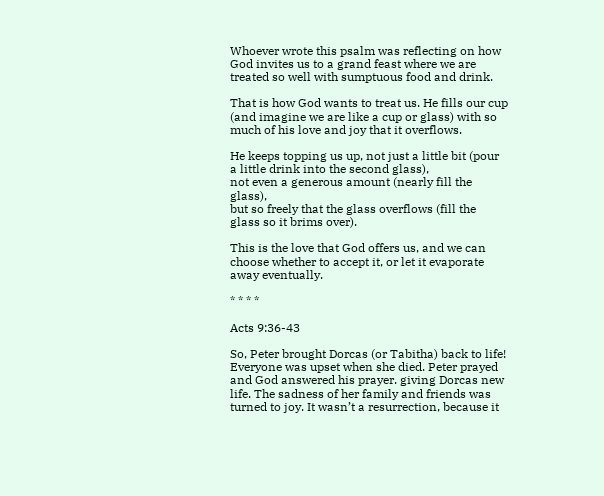Whoever wrote this psalm was reflecting on how God invites us to a grand feast where we are treated so well with sumptuous food and drink.

That is how God wants to treat us. He fills our cup (and imagine we are like a cup or glass) with so much of his love and joy that it overflows.

He keeps topping us up, not just a little bit (pour a little drink into the second glass),
not even a generous amount (nearly fill the glass),
but so freely that the glass overflows (fill the glass so it brims over).

This is the love that God offers us, and we can choose whether to accept it, or let it evaporate away eventually.

* * * *

Acts 9:36-43

So, Peter brought Dorcas (or Tabitha) back to life! Everyone was upset when she died. Peter prayed and God answered his prayer. giving Dorcas new life. The sadness of her family and friends was turned to joy. It wasn’t a resurrection, because it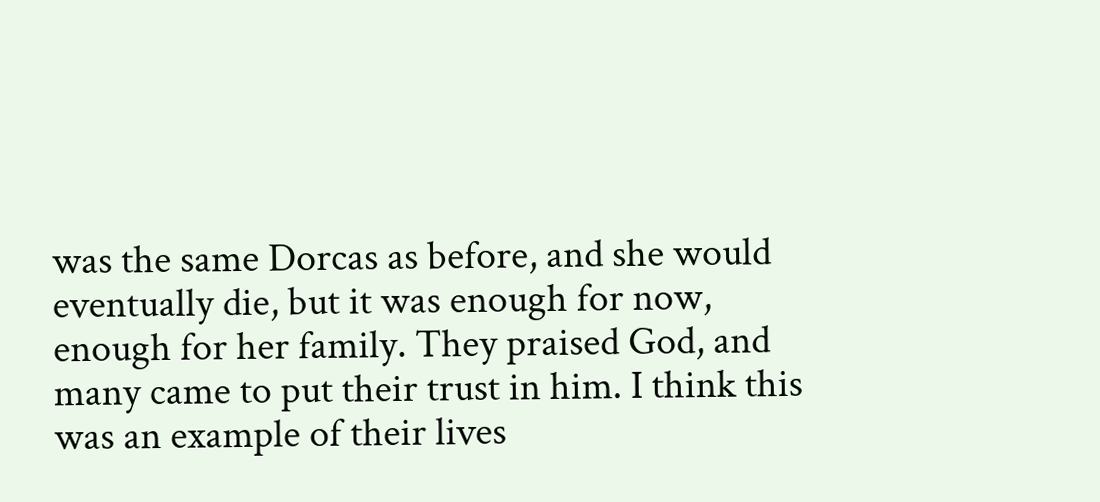was the same Dorcas as before, and she would eventually die, but it was enough for now, enough for her family. They praised God, and many came to put their trust in him. I think this was an example of their lives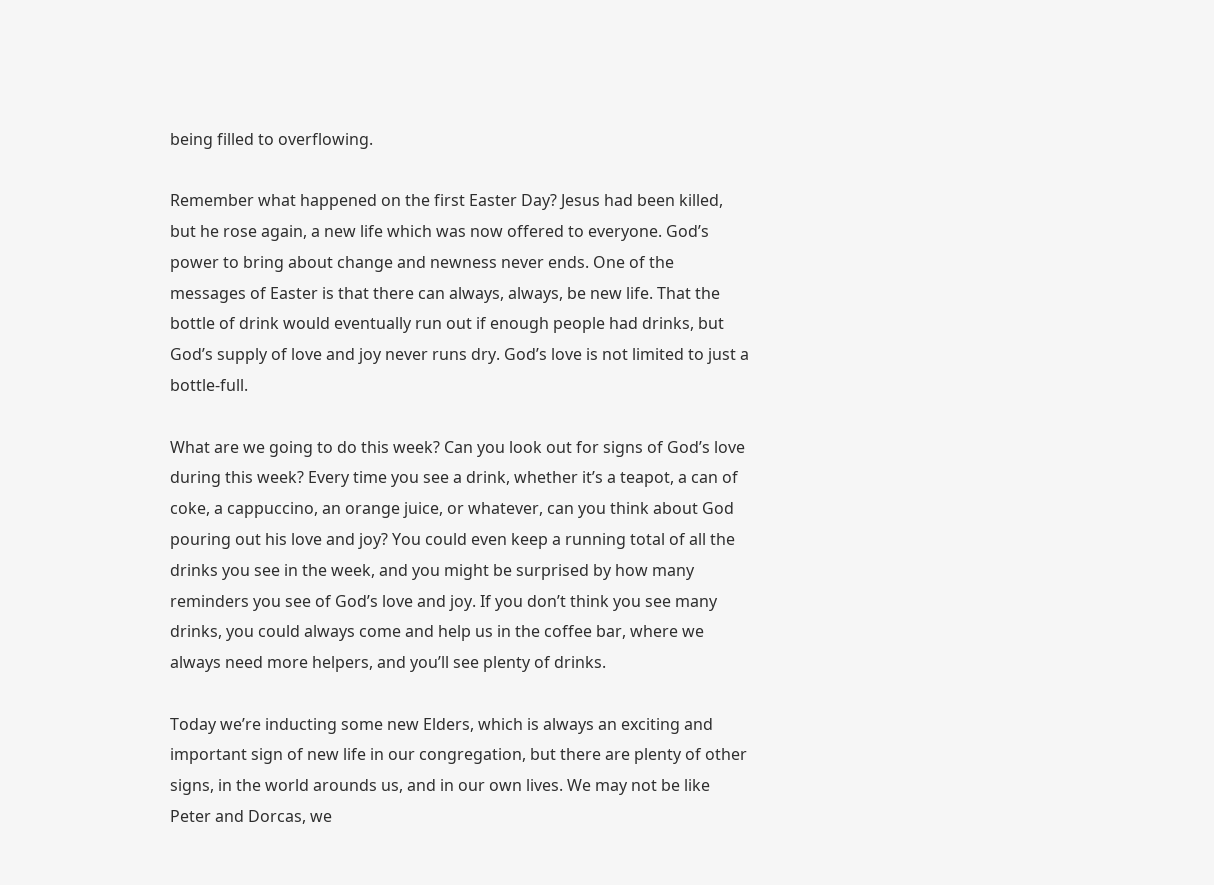being filled to overflowing.

Remember what happened on the first Easter Day? Jesus had been killed, but he rose again, a new life which was now offered to everyone. God’s power to bring about change and newness never ends. One of the messages of Easter is that there can always, always, be new life. That the bottle of drink would eventually run out if enough people had drinks, but God’s supply of love and joy never runs dry. God’s love is not limited to just a bottle-full.

What are we going to do this week? Can you look out for signs of God’s love during this week? Every time you see a drink, whether it’s a teapot, a can of coke, a cappuccino, an orange juice, or whatever, can you think about God pouring out his love and joy? You could even keep a running total of all the drinks you see in the week, and you might be surprised by how many reminders you see of God’s love and joy. If you don’t think you see many drinks, you could always come and help us in the coffee bar, where we always need more helpers, and you’ll see plenty of drinks.

Today we’re inducting some new Elders, which is always an exciting and important sign of new life in our congregation, but there are plenty of other signs, in the world arounds us, and in our own lives. We may not be like Peter and Dorcas, we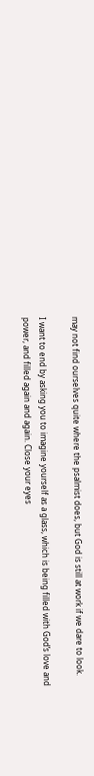may not find ourselves quite where the psalmist does, but God is still at work if we dare to look.

I want to end by asking you to imagine yourself as a glass, which is being filled with God’s love and power, and filled again and again. Close your eyes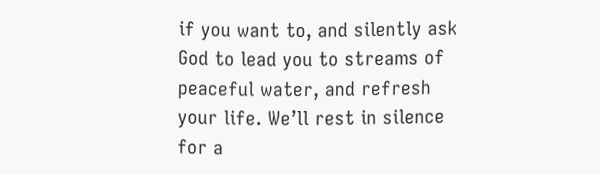if you want to, and silently ask God to lead you to streams of peaceful water, and refresh your life. We’ll rest in silence for a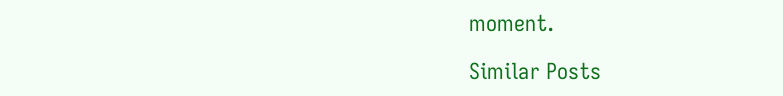moment.

Similar Posts